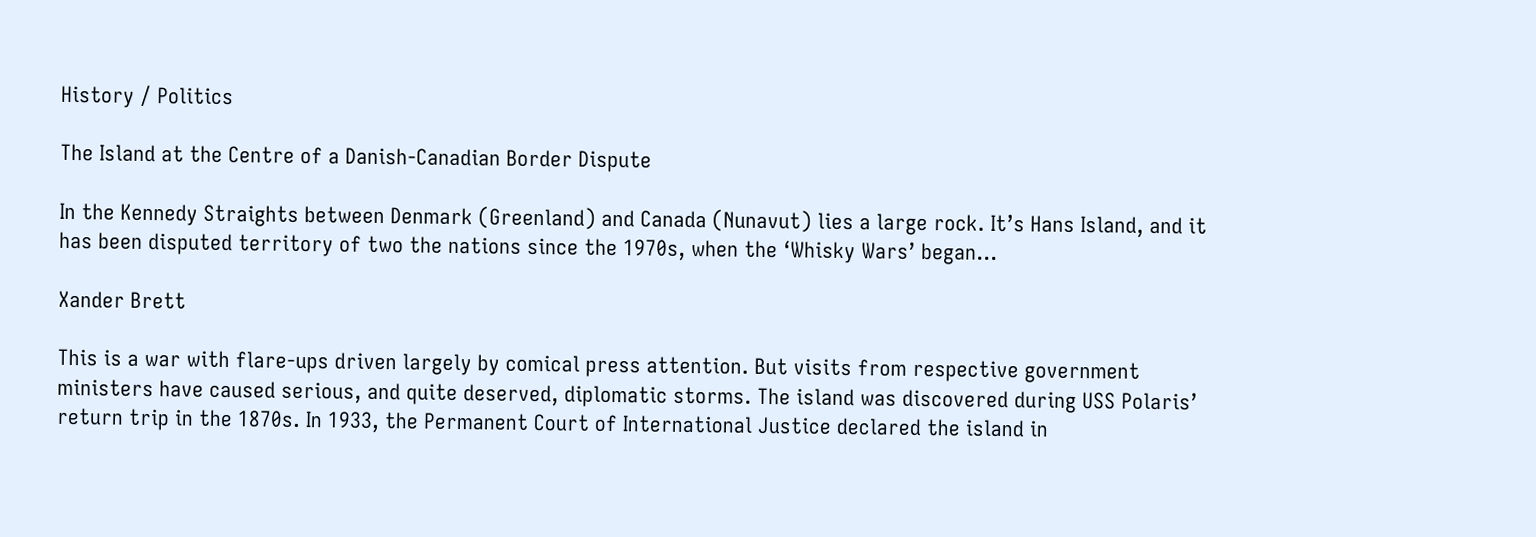History / Politics

The Island at the Centre of a Danish-Canadian Border Dispute

In the Kennedy Straights between Denmark (Greenland) and Canada (Nunavut) lies a large rock. It’s Hans Island, and it has been disputed territory of two the nations since the 1970s, when the ‘Whisky Wars’ began…

Xander Brett

This is a war with flare-ups driven largely by comical press attention. But visits from respective government ministers have caused serious, and quite deserved, diplomatic storms. The island was discovered during USS Polaris’ return trip in the 1870s. In 1933, the Permanent Court of International Justice declared the island in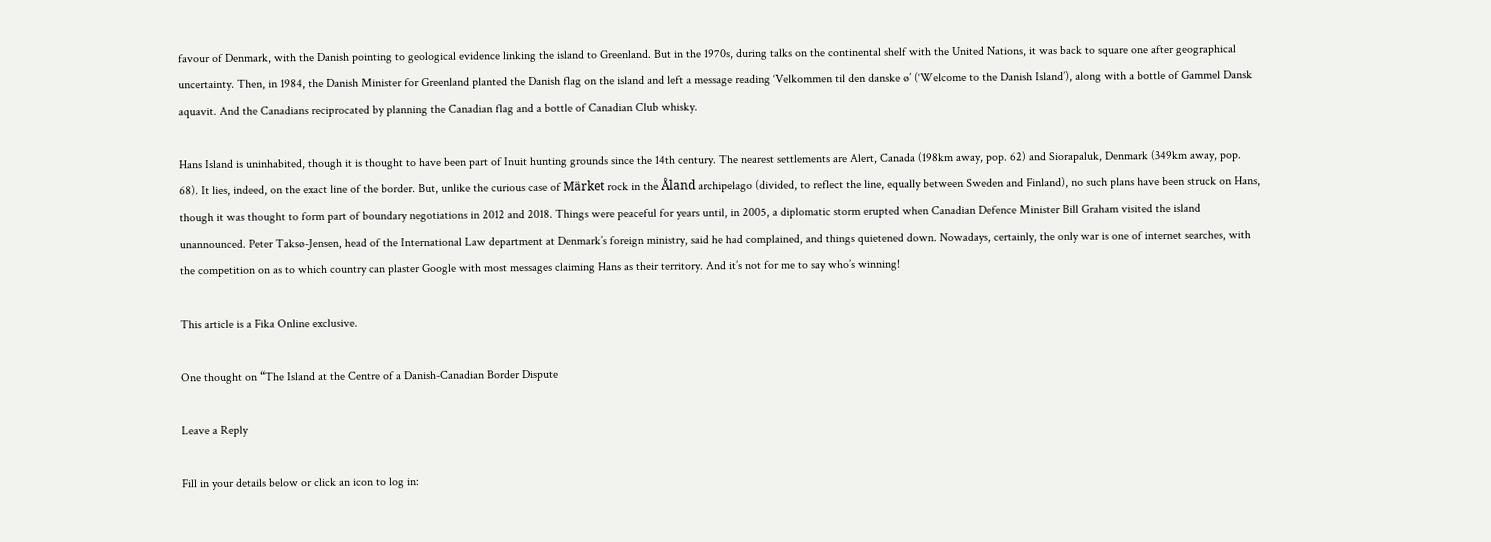favour of Denmark, with the Danish pointing to geological evidence linking the island to Greenland. But in the 1970s, during talks on the continental shelf with the United Nations, it was back to square one after geographical uncertainty. Then, in 1984, the Danish Minister for Greenland planted the Danish flag on the island and left a message reading ‘Velkommen til den danske ø’ (‘Welcome to the Danish Island’), along with a bottle of Gammel Dansk aquavit. And the Canadians reciprocated by planning the Canadian flag and a bottle of Canadian Club whisky.

Hans Island is uninhabited, though it is thought to have been part of Inuit hunting grounds since the 14th century. The nearest settlements are Alert, Canada (198km away, pop. 62) and Siorapaluk, Denmark (349km away, pop. 68). It lies, indeed, on the exact line of the border. But, unlike the curious case of Märket rock in the Åland archipelago (divided, to reflect the line, equally between Sweden and Finland), no such plans have been struck on Hans, though it was thought to form part of boundary negotiations in 2012 and 2018. Things were peaceful for years until, in 2005, a diplomatic storm erupted when Canadian Defence Minister Bill Graham visited the island unannounced. Peter Taksø-Jensen, head of the International Law department at Denmark’s foreign ministry, said he had complained, and things quietened down. Nowadays, certainly, the only war is one of internet searches, with the competition on as to which country can plaster Google with most messages claiming Hans as their territory. And it’s not for me to say who’s winning!

This article is a Fika Online exclusive.

One thought on “The Island at the Centre of a Danish-Canadian Border Dispute

Leave a Reply

Fill in your details below or click an icon to log in: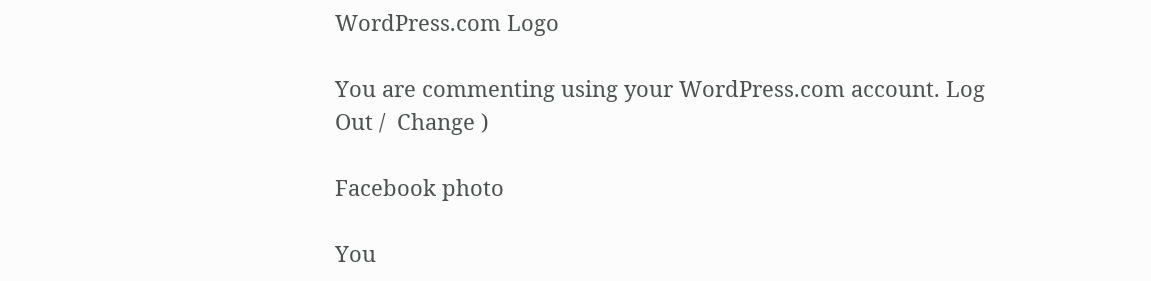WordPress.com Logo

You are commenting using your WordPress.com account. Log Out /  Change )

Facebook photo

You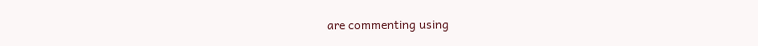are commenting using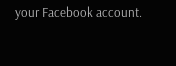your Facebook account.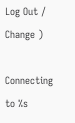Log Out /  Change )

Connecting to %s